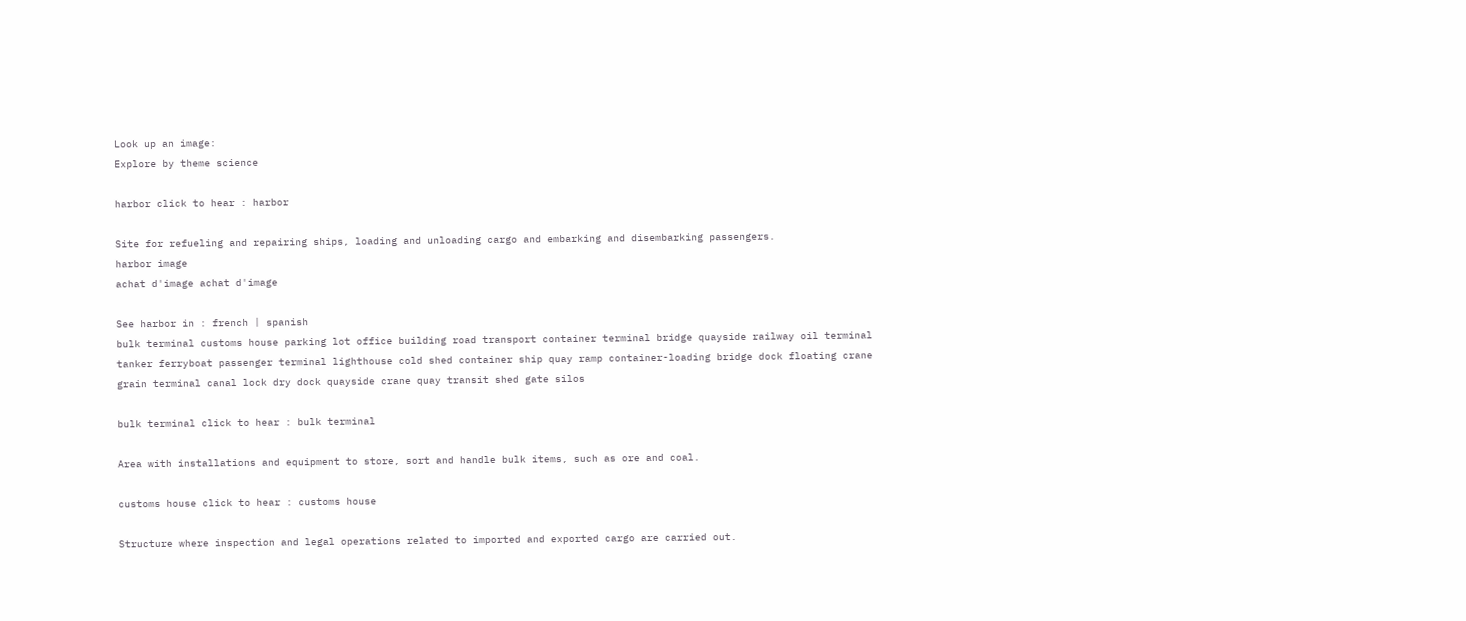Look up an image:
Explore by theme science

harbor click to hear : harbor

Site for refueling and repairing ships, loading and unloading cargo and embarking and disembarking passengers.
harbor image
achat d'image achat d'image

See harbor in : french | spanish
bulk terminal customs house parking lot office building road transport container terminal bridge quayside railway oil terminal tanker ferryboat passenger terminal lighthouse cold shed container ship quay ramp container-loading bridge dock floating crane grain terminal canal lock dry dock quayside crane quay transit shed gate silos

bulk terminal click to hear : bulk terminal

Area with installations and equipment to store, sort and handle bulk items, such as ore and coal.

customs house click to hear : customs house

Structure where inspection and legal operations related to imported and exported cargo are carried out.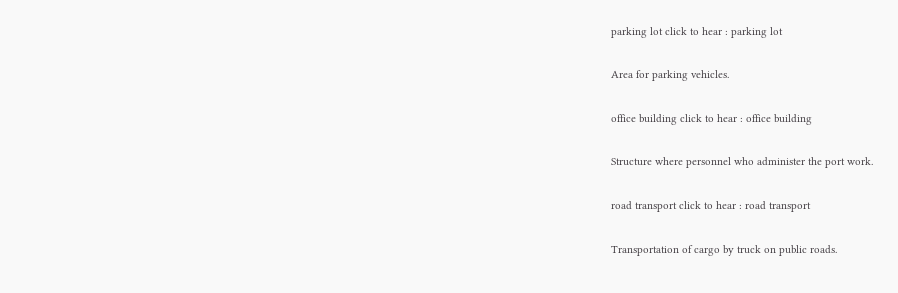parking lot click to hear : parking lot

Area for parking vehicles.

office building click to hear : office building

Structure where personnel who administer the port work.

road transport click to hear : road transport

Transportation of cargo by truck on public roads.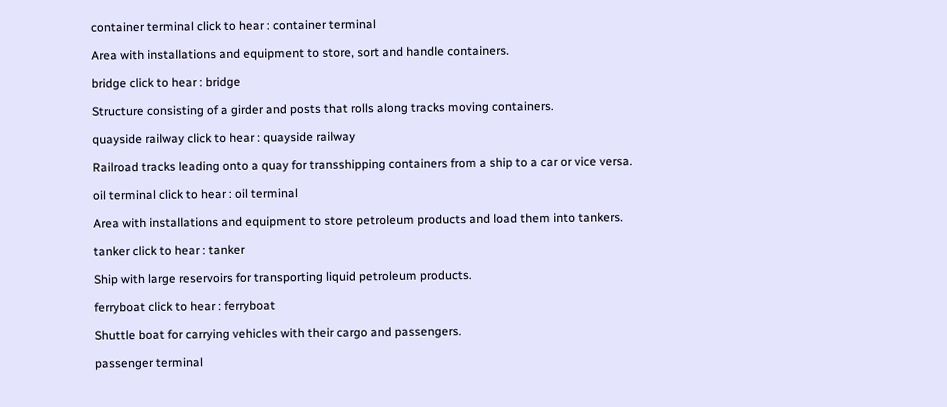container terminal click to hear : container terminal

Area with installations and equipment to store, sort and handle containers.

bridge click to hear : bridge

Structure consisting of a girder and posts that rolls along tracks moving containers.

quayside railway click to hear : quayside railway

Railroad tracks leading onto a quay for transshipping containers from a ship to a car or vice versa.

oil terminal click to hear : oil terminal

Area with installations and equipment to store petroleum products and load them into tankers.

tanker click to hear : tanker

Ship with large reservoirs for transporting liquid petroleum products.

ferryboat click to hear : ferryboat

Shuttle boat for carrying vehicles with their cargo and passengers.

passenger terminal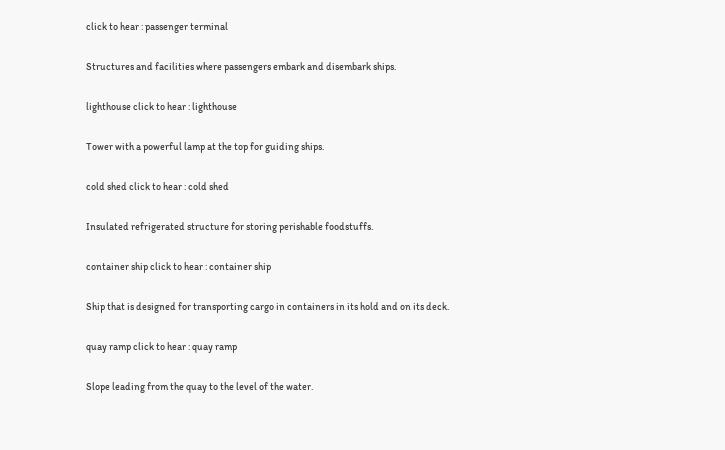click to hear : passenger terminal

Structures and facilities where passengers embark and disembark ships.

lighthouse click to hear : lighthouse

Tower with a powerful lamp at the top for guiding ships.

cold shed click to hear : cold shed

Insulated refrigerated structure for storing perishable foodstuffs.

container ship click to hear : container ship

Ship that is designed for transporting cargo in containers in its hold and on its deck.

quay ramp click to hear : quay ramp

Slope leading from the quay to the level of the water.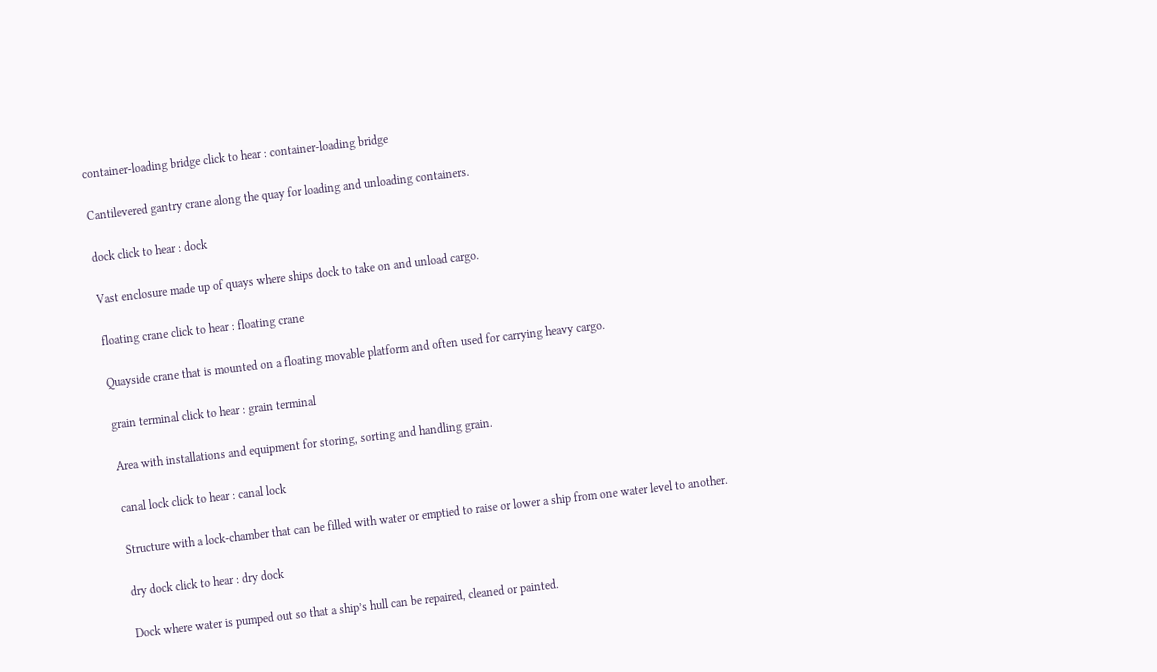container-loading bridge click to hear : container-loading bridge

Cantilevered gantry crane along the quay for loading and unloading containers.

dock click to hear : dock

Vast enclosure made up of quays where ships dock to take on and unload cargo.

floating crane click to hear : floating crane

Quayside crane that is mounted on a floating movable platform and often used for carrying heavy cargo.

grain terminal click to hear : grain terminal

Area with installations and equipment for storing, sorting and handling grain.

canal lock click to hear : canal lock

Structure with a lock-chamber that can be filled with water or emptied to raise or lower a ship from one water level to another.

dry dock click to hear : dry dock

Dock where water is pumped out so that a ship’s hull can be repaired, cleaned or painted.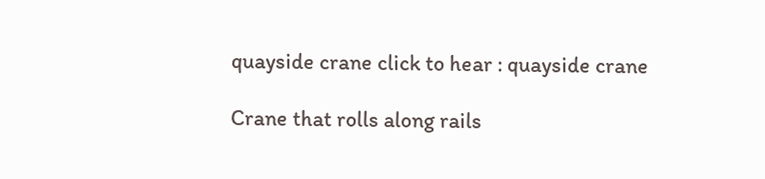quayside crane click to hear : quayside crane

Crane that rolls along rails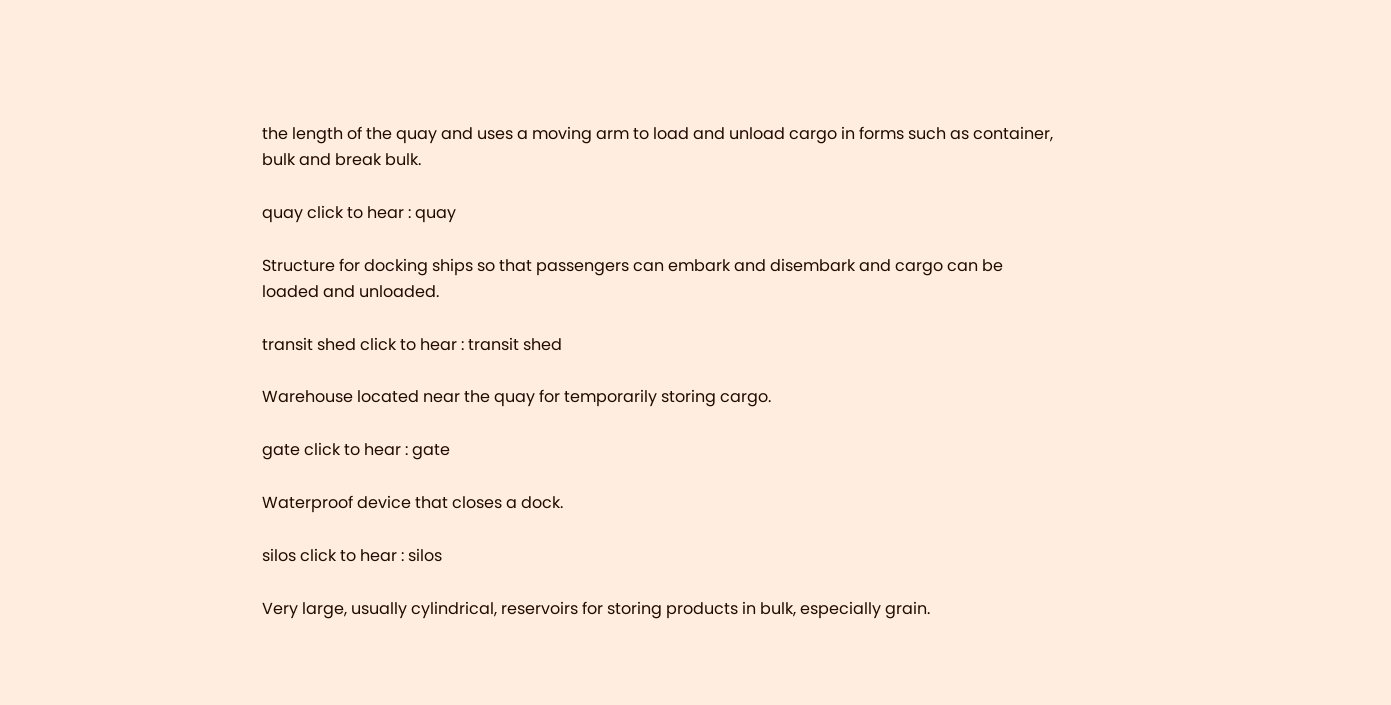the length of the quay and uses a moving arm to load and unload cargo in forms such as container, bulk and break bulk.

quay click to hear : quay

Structure for docking ships so that passengers can embark and disembark and cargo can be loaded and unloaded.

transit shed click to hear : transit shed

Warehouse located near the quay for temporarily storing cargo.

gate click to hear : gate

Waterproof device that closes a dock.

silos click to hear : silos

Very large, usually cylindrical, reservoirs for storing products in bulk, especially grain.